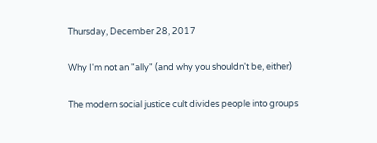Thursday, December 28, 2017

Why I'm not an "ally" (and why you shouldn't be, either)

The modern social justice cult divides people into groups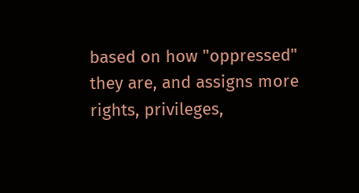based on how "oppressed" they are, and assigns more rights, privileges,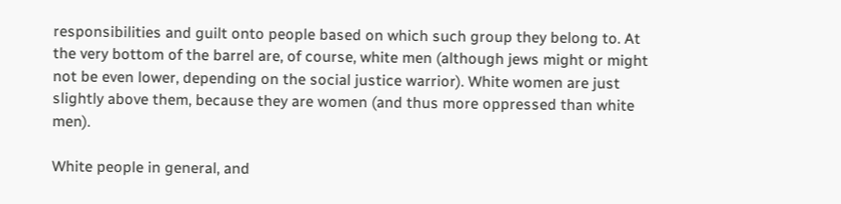responsibilities and guilt onto people based on which such group they belong to. At the very bottom of the barrel are, of course, white men (although jews might or might not be even lower, depending on the social justice warrior). White women are just slightly above them, because they are women (and thus more oppressed than white men).

White people in general, and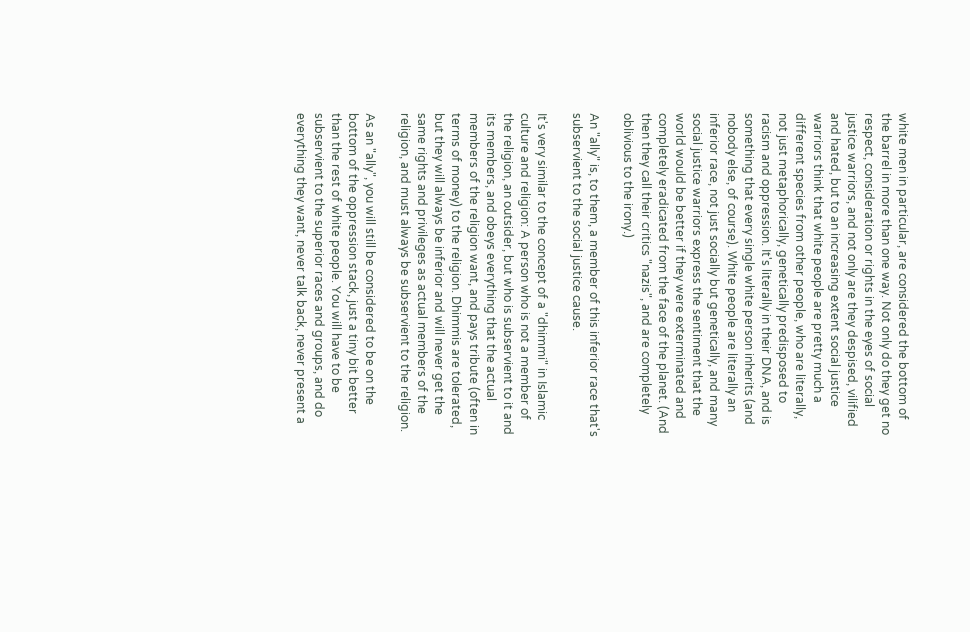white men in particular, are considered the bottom of the barrel in more than one way. Not only do they get no respect, consideration or rights in the eyes of social justice warriors, and not only are they despised, vilified and hated, but to an increasing extent social justice warriors think that white people are pretty much a different species from other people, who are literally, not just metaphorically, genetically predisposed to racism and oppression. It's literally in their DNA, and is something that every single white person inherits (and nobody else, of course). White people are literally an inferior race, not just socially but genetically, and many social justice warriors express the sentiment that the world would be better if they were exterminated and completely eradicated from the face of the planet. (And then they call their critics "nazis", and are completely oblivious to the irony.)

An "ally" is, to them, a member of this inferior race that's subservient to the social justice cause.

It's very similar to the concept of a "dhimmi" in Islamic culture and religion: A person who is not a member of the religion, an outsider, but who is subservient to it and its members, and obeys everything that the actual members of the religion want, and pays tribute (often in terms of money) to the religion. Dhimmis are tolerated, but they will always be inferior and will never get the same rights and privileges as actual members of the religion, and must always be subservient to the religion.

As an "ally", you will still be considered to be on the bottom of the oppression stack, just a tiny bit better than the rest of white people. You will have to be subservient to the superior races and groups, and do everything they want, never talk back, never present a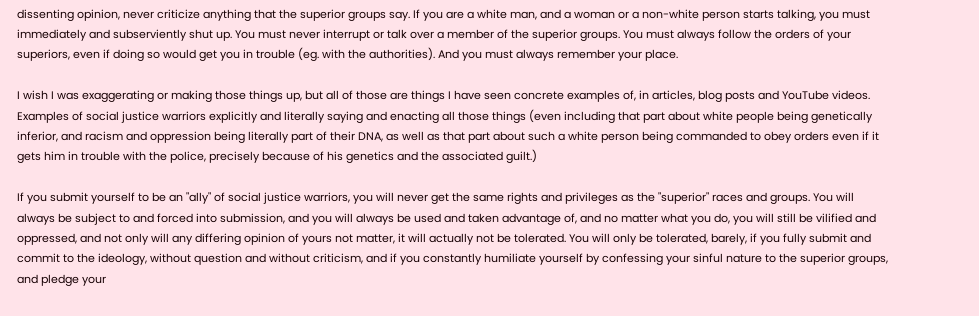dissenting opinion, never criticize anything that the superior groups say. If you are a white man, and a woman or a non-white person starts talking, you must immediately and subserviently shut up. You must never interrupt or talk over a member of the superior groups. You must always follow the orders of your superiors, even if doing so would get you in trouble (eg. with the authorities). And you must always remember your place.

I wish I was exaggerating or making those things up, but all of those are things I have seen concrete examples of, in articles, blog posts and YouTube videos. Examples of social justice warriors explicitly and literally saying and enacting all those things (even including that part about white people being genetically inferior, and racism and oppression being literally part of their DNA, as well as that part about such a white person being commanded to obey orders even if it gets him in trouble with the police, precisely because of his genetics and the associated guilt.)

If you submit yourself to be an "ally" of social justice warriors, you will never get the same rights and privileges as the "superior" races and groups. You will always be subject to and forced into submission, and you will always be used and taken advantage of, and no matter what you do, you will still be vilified and oppressed, and not only will any differing opinion of yours not matter, it will actually not be tolerated. You will only be tolerated, barely, if you fully submit and commit to the ideology, without question and without criticism, and if you constantly humiliate yourself by confessing your sinful nature to the superior groups, and pledge your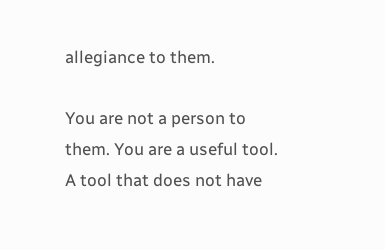allegiance to them.

You are not a person to them. You are a useful tool. A tool that does not have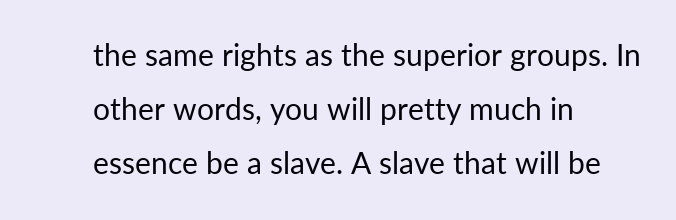the same rights as the superior groups. In other words, you will pretty much in essence be a slave. A slave that will be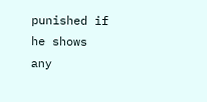punished if he shows any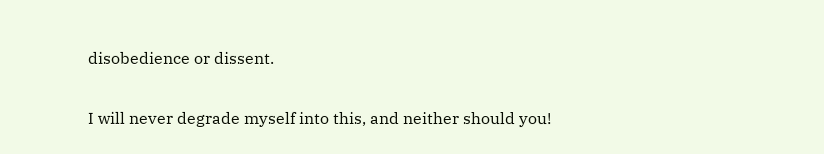disobedience or dissent.

I will never degrade myself into this, and neither should you!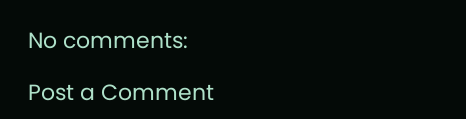No comments:

Post a Comment